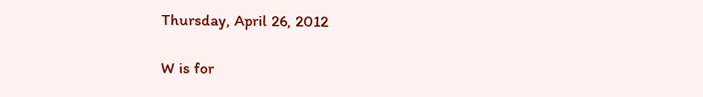Thursday, April 26, 2012

W is for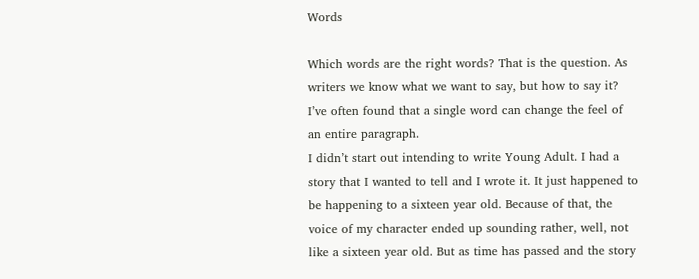Words

Which words are the right words? That is the question. As writers we know what we want to say, but how to say it? I’ve often found that a single word can change the feel of an entire paragraph.
I didn’t start out intending to write Young Adult. I had a story that I wanted to tell and I wrote it. It just happened to be happening to a sixteen year old. Because of that, the voice of my character ended up sounding rather, well, not like a sixteen year old. But as time has passed and the story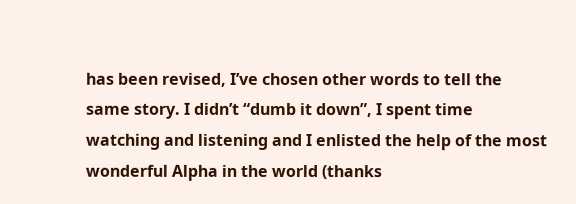has been revised, I’ve chosen other words to tell the same story. I didn’t “dumb it down”, I spent time watching and listening and I enlisted the help of the most wonderful Alpha in the world (thanks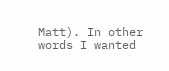Matt). In other words I wanted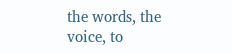the words, the voice, to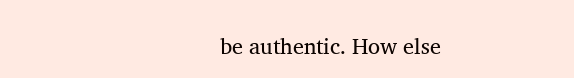be authentic. How else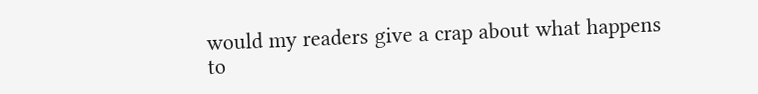would my readers give a crap about what happens to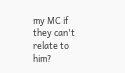my MC if they can't relate to him?